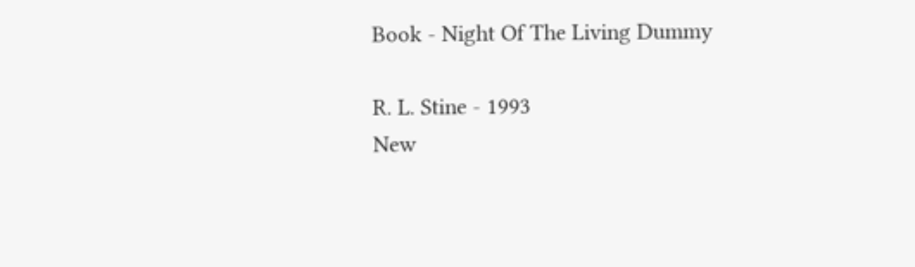Book - Night Of The Living Dummy

R. L. Stine - 1993
New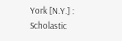York [N.Y.] : Scholastic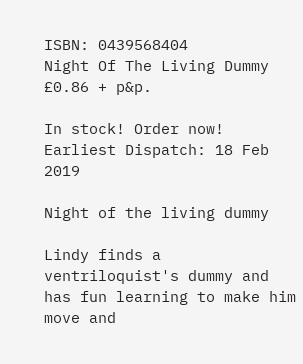ISBN: 0439568404
Night Of The Living Dummy
£0.86 + p&p.

In stock! Order now! Earliest Dispatch: 18 Feb 2019

Night of the living dummy

Lindy finds a ventriloquist's dummy and has fun learning to make him move and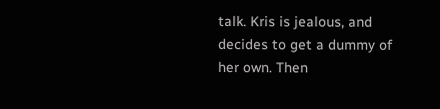talk. Kris is jealous, and decides to get a dummy of her own. Then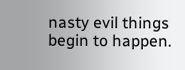nasty evil things begin to happen.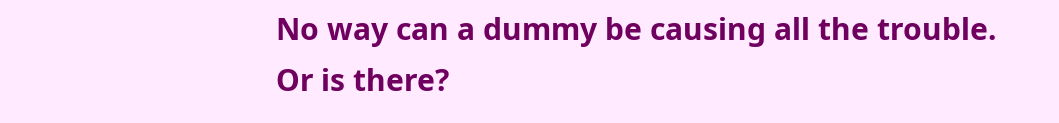No way can a dummy be causing all the trouble. Or is there?